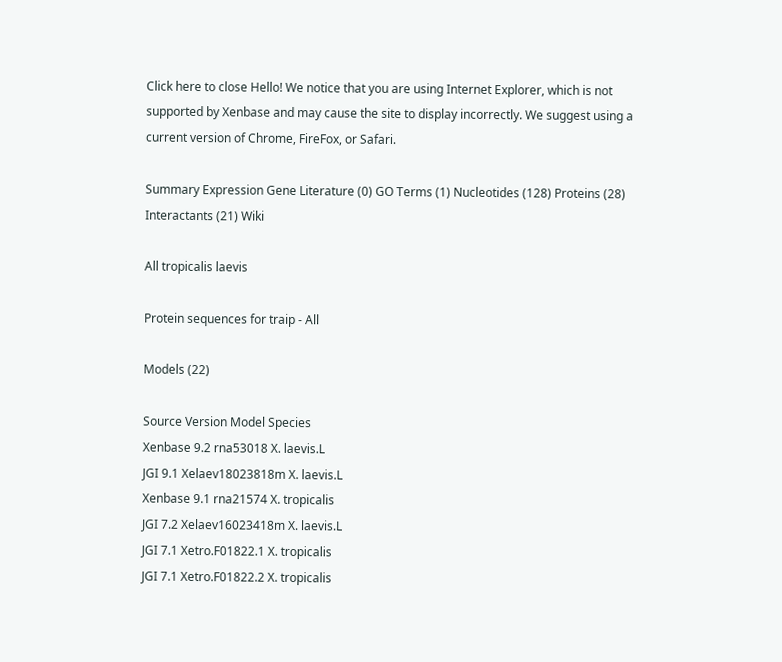Click here to close Hello! We notice that you are using Internet Explorer, which is not supported by Xenbase and may cause the site to display incorrectly. We suggest using a current version of Chrome, FireFox, or Safari.

Summary Expression Gene Literature (0) GO Terms (1) Nucleotides (128) Proteins (28) Interactants (21) Wiki

All tropicalis laevis

Protein sequences for traip - All

Models (22)

Source Version Model Species
Xenbase 9.2 rna53018 X. laevis.L
JGI 9.1 Xelaev18023818m X. laevis.L
Xenbase 9.1 rna21574 X. tropicalis
JGI 7.2 Xelaev16023418m X. laevis.L
JGI 7.1 Xetro.F01822.1 X. tropicalis
JGI 7.1 Xetro.F01822.2 X. tropicalis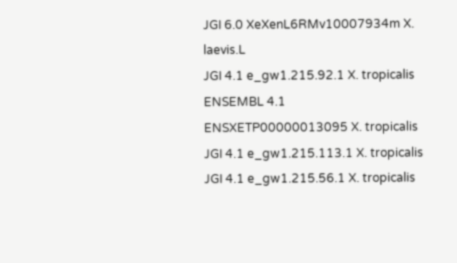JGI 6.0 XeXenL6RMv10007934m X. laevis.L
JGI 4.1 e_gw1.215.92.1 X. tropicalis
ENSEMBL 4.1 ENSXETP00000013095 X. tropicalis
JGI 4.1 e_gw1.215.113.1 X. tropicalis
JGI 4.1 e_gw1.215.56.1 X. tropicalis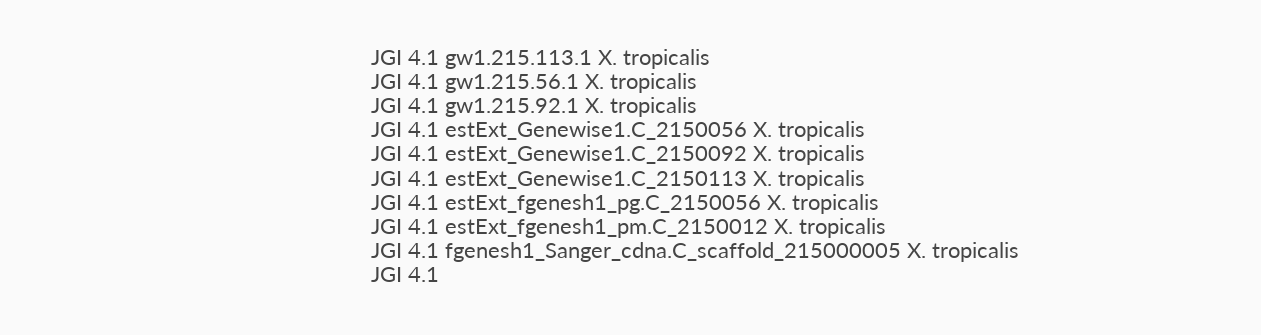JGI 4.1 gw1.215.113.1 X. tropicalis
JGI 4.1 gw1.215.56.1 X. tropicalis
JGI 4.1 gw1.215.92.1 X. tropicalis
JGI 4.1 estExt_Genewise1.C_2150056 X. tropicalis
JGI 4.1 estExt_Genewise1.C_2150092 X. tropicalis
JGI 4.1 estExt_Genewise1.C_2150113 X. tropicalis
JGI 4.1 estExt_fgenesh1_pg.C_2150056 X. tropicalis
JGI 4.1 estExt_fgenesh1_pm.C_2150012 X. tropicalis
JGI 4.1 fgenesh1_Sanger_cdna.C_scaffold_215000005 X. tropicalis
JGI 4.1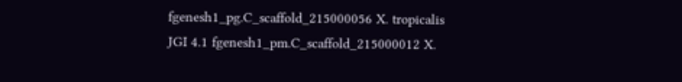fgenesh1_pg.C_scaffold_215000056 X. tropicalis
JGI 4.1 fgenesh1_pm.C_scaffold_215000012 X.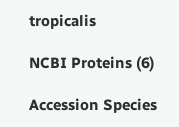tropicalis

NCBI Proteins (6)

Accession Species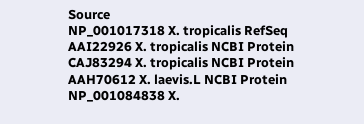Source
NP_001017318 X. tropicalis RefSeq
AAI22926 X. tropicalis NCBI Protein
CAJ83294 X. tropicalis NCBI Protein
AAH70612 X. laevis.L NCBI Protein
NP_001084838 X.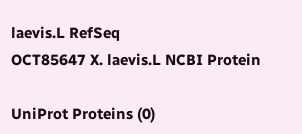laevis.L RefSeq
OCT85647 X. laevis.L NCBI Protein

UniProt Proteins (0)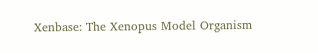Xenbase: The Xenopus Model Organism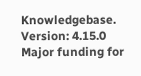Knowledgebase.
Version: 4.15.0
Major funding for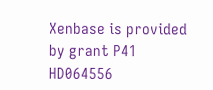Xenbase is provided by grant P41 HD064556